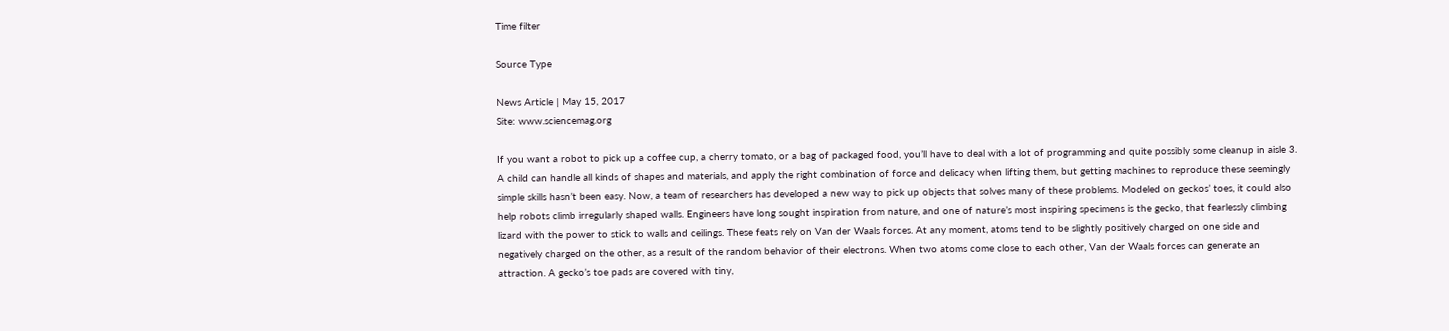Time filter

Source Type

News Article | May 15, 2017
Site: www.sciencemag.org

If you want a robot to pick up a coffee cup, a cherry tomato, or a bag of packaged food, you’ll have to deal with a lot of programming and quite possibly some cleanup in aisle 3. A child can handle all kinds of shapes and materials, and apply the right combination of force and delicacy when lifting them, but getting machines to reproduce these seemingly simple skills hasn’t been easy. Now, a team of researchers has developed a new way to pick up objects that solves many of these problems. Modeled on geckos’ toes, it could also help robots climb irregularly shaped walls. Engineers have long sought inspiration from nature, and one of nature’s most inspiring specimens is the gecko, that fearlessly climbing lizard with the power to stick to walls and ceilings. These feats rely on Van der Waals forces. At any moment, atoms tend to be slightly positively charged on one side and negatively charged on the other, as a result of the random behavior of their electrons. When two atoms come close to each other, Van der Waals forces can generate an attraction. A gecko’s toe pads are covered with tiny,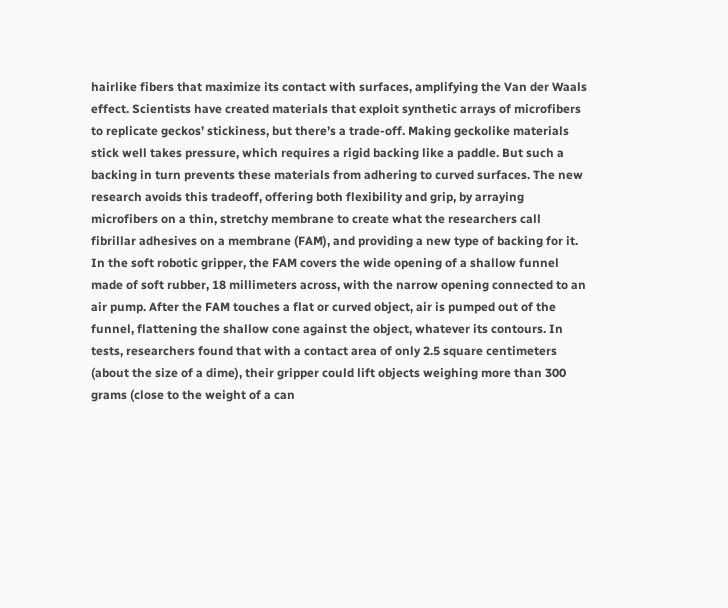hairlike fibers that maximize its contact with surfaces, amplifying the Van der Waals effect. Scientists have created materials that exploit synthetic arrays of microfibers to replicate geckos’ stickiness, but there’s a trade-off. Making geckolike materials stick well takes pressure, which requires a rigid backing like a paddle. But such a backing in turn prevents these materials from adhering to curved surfaces. The new research avoids this tradeoff, offering both flexibility and grip, by arraying microfibers on a thin, stretchy membrane to create what the researchers call fibrillar adhesives on a membrane (FAM), and providing a new type of backing for it. In the soft robotic gripper, the FAM covers the wide opening of a shallow funnel made of soft rubber, 18 millimeters across, with the narrow opening connected to an air pump. After the FAM touches a flat or curved object, air is pumped out of the funnel, flattening the shallow cone against the object, whatever its contours. In tests, researchers found that with a contact area of only 2.5 square centimeters (about the size of a dime), their gripper could lift objects weighing more than 300 grams (close to the weight of a can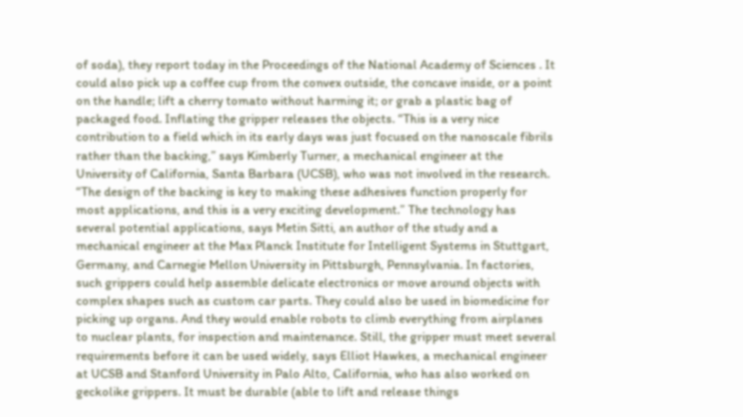of soda), they report today in the Proceedings of the National Academy of Sciences . It could also pick up a coffee cup from the convex outside, the concave inside, or a point on the handle; lift a cherry tomato without harming it; or grab a plastic bag of packaged food. Inflating the gripper releases the objects. “This is a very nice contribution to a field which in its early days was just focused on the nanoscale fibrils rather than the backing,” says Kimberly Turner, a mechanical engineer at the University of California, Santa Barbara (UCSB), who was not involved in the research. “The design of the backing is key to making these adhesives function properly for most applications, and this is a very exciting development.” The technology has several potential applications, says Metin Sitti, an author of the study and a mechanical engineer at the Max Planck Institute for Intelligent Systems in Stuttgart, Germany, and Carnegie Mellon University in Pittsburgh, Pennsylvania. In factories, such grippers could help assemble delicate electronics or move around objects with complex shapes such as custom car parts. They could also be used in biomedicine for picking up organs. And they would enable robots to climb everything from airplanes to nuclear plants, for inspection and maintenance. Still, the gripper must meet several requirements before it can be used widely, says Elliot Hawkes, a mechanical engineer at UCSB and Stanford University in Palo Alto, California, who has also worked on geckolike grippers. It must be durable (able to lift and release things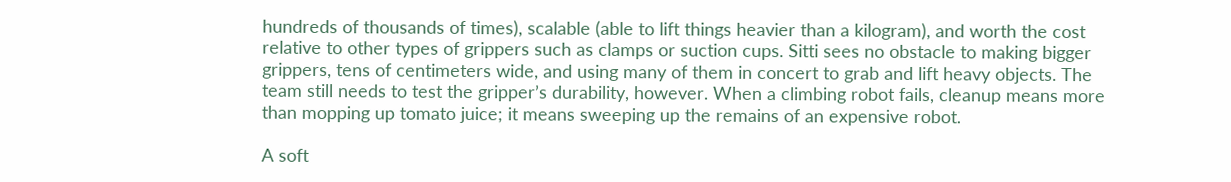hundreds of thousands of times), scalable (able to lift things heavier than a kilogram), and worth the cost relative to other types of grippers such as clamps or suction cups. Sitti sees no obstacle to making bigger grippers, tens of centimeters wide, and using many of them in concert to grab and lift heavy objects. The team still needs to test the gripper’s durability, however. When a climbing robot fails, cleanup means more than mopping up tomato juice; it means sweeping up the remains of an expensive robot.

A soft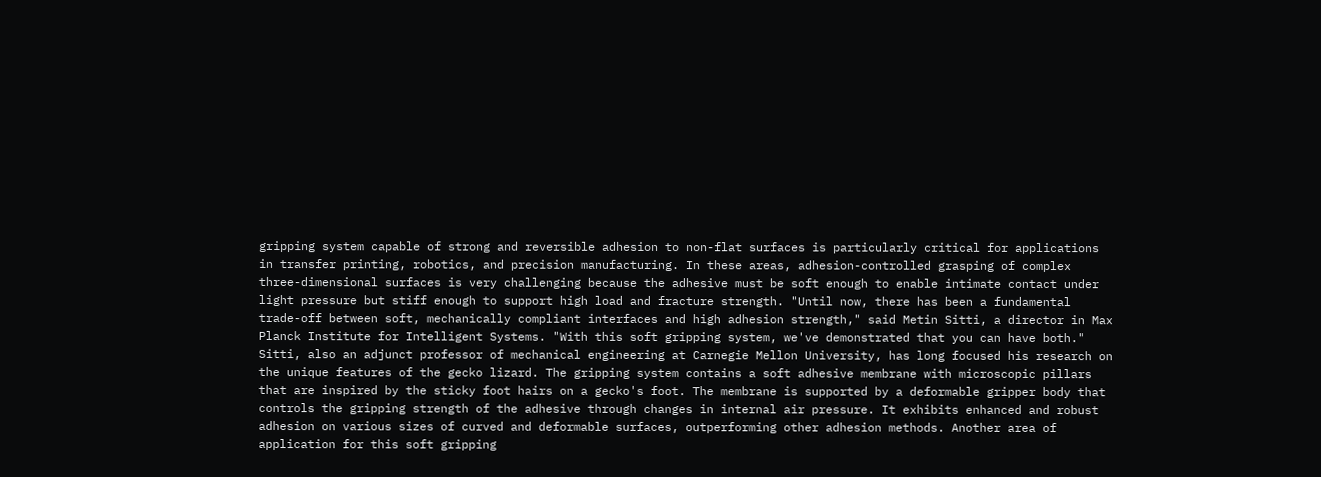gripping system capable of strong and reversible adhesion to non-flat surfaces is particularly critical for applications in transfer printing, robotics, and precision manufacturing. In these areas, adhesion-controlled grasping of complex three-dimensional surfaces is very challenging because the adhesive must be soft enough to enable intimate contact under light pressure but stiff enough to support high load and fracture strength. "Until now, there has been a fundamental trade-off between soft, mechanically compliant interfaces and high adhesion strength," said Metin Sitti, a director in Max Planck Institute for Intelligent Systems. "With this soft gripping system, we've demonstrated that you can have both." Sitti, also an adjunct professor of mechanical engineering at Carnegie Mellon University, has long focused his research on the unique features of the gecko lizard. The gripping system contains a soft adhesive membrane with microscopic pillars that are inspired by the sticky foot hairs on a gecko's foot. The membrane is supported by a deformable gripper body that controls the gripping strength of the adhesive through changes in internal air pressure. It exhibits enhanced and robust adhesion on various sizes of curved and deformable surfaces, outperforming other adhesion methods. Another area of application for this soft gripping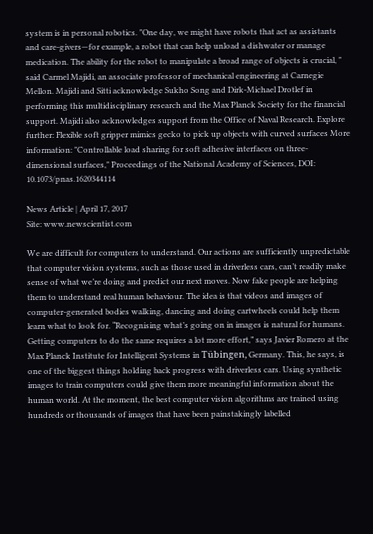system is in personal robotics. "One day, we might have robots that act as assistants and care-givers—for example, a robot that can help unload a dishwater or manage medication. The ability for the robot to manipulate a broad range of objects is crucial, " said Carmel Majidi, an associate professor of mechanical engineering at Carnegie Mellon. Majidi and Sitti acknowledge Sukho Song and Dirk-Michael Drotlef in performing this multidisciplinary research and the Max Planck Society for the financial support. Majidi also acknowledges support from the Office of Naval Research. Explore further: Flexible soft gripper mimics gecko to pick up objects with curved surfaces More information: "Controllable load sharing for soft adhesive interfaces on three-dimensional surfaces," Proceedings of the National Academy of Sciences, DOI: 10.1073/pnas.1620344114

News Article | April 17, 2017
Site: www.newscientist.com

We are difficult for computers to understand. Our actions are sufficiently unpredictable that computer vision systems, such as those used in driverless cars, can’t readily make sense of what we’re doing and predict our next moves. Now fake people are helping them to understand real human behaviour. The idea is that videos and images of computer-generated bodies walking, dancing and doing cartwheels could help them learn what to look for. “Recognising what’s going on in images is natural for humans. Getting computers to do the same requires a lot more effort,” says Javier Romero at the Max Planck Institute for Intelligent Systems in Tübingen, Germany. This, he says, is one of the biggest things holding back progress with driverless cars. Using synthetic images to train computers could give them more meaningful information about the human world. At the moment, the best computer vision algorithms are trained using hundreds or thousands of images that have been painstakingly labelled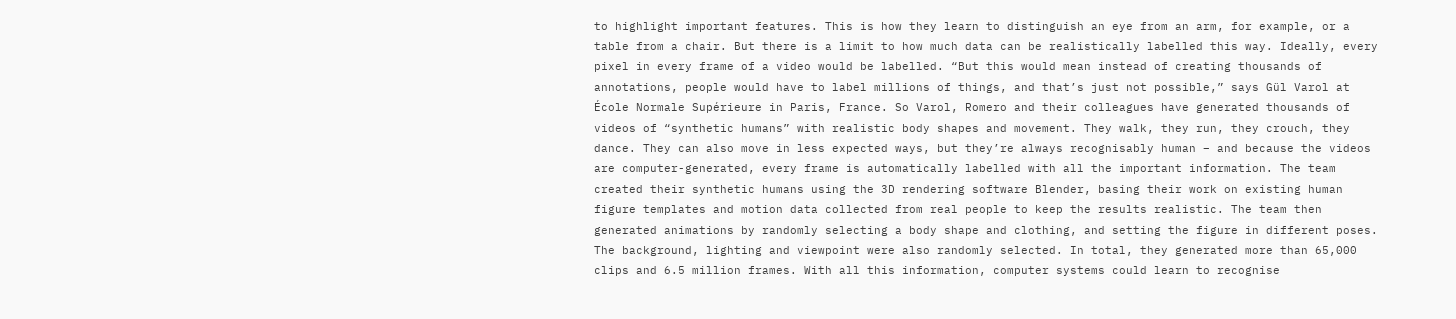to highlight important features. This is how they learn to distinguish an eye from an arm, for example, or a table from a chair. But there is a limit to how much data can be realistically labelled this way. Ideally, every pixel in every frame of a video would be labelled. “But this would mean instead of creating thousands of annotations, people would have to label millions of things, and that’s just not possible,” says Gül Varol at École Normale Supérieure in Paris, France. So Varol, Romero and their colleagues have generated thousands of videos of “synthetic humans” with realistic body shapes and movement. They walk, they run, they crouch, they dance. They can also move in less expected ways, but they’re always recognisably human – and because the videos are computer-generated, every frame is automatically labelled with all the important information. The team created their synthetic humans using the 3D rendering software Blender, basing their work on existing human figure templates and motion data collected from real people to keep the results realistic. The team then generated animations by randomly selecting a body shape and clothing, and setting the figure in different poses. The background, lighting and viewpoint were also randomly selected. In total, they generated more than 65,000 clips and 6.5 million frames. With all this information, computer systems could learn to recognise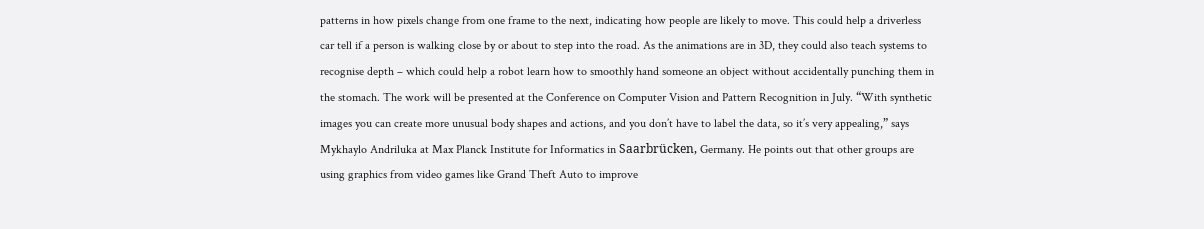patterns in how pixels change from one frame to the next, indicating how people are likely to move. This could help a driverless car tell if a person is walking close by or about to step into the road. As the animations are in 3D, they could also teach systems to recognise depth – which could help a robot learn how to smoothly hand someone an object without accidentally punching them in the stomach. The work will be presented at the Conference on Computer Vision and Pattern Recognition in July. “With synthetic images you can create more unusual body shapes and actions, and you don’t have to label the data, so it’s very appealing,” says Mykhaylo Andriluka at Max Planck Institute for Informatics in Saarbrücken, Germany. He points out that other groups are using graphics from video games like Grand Theft Auto to improve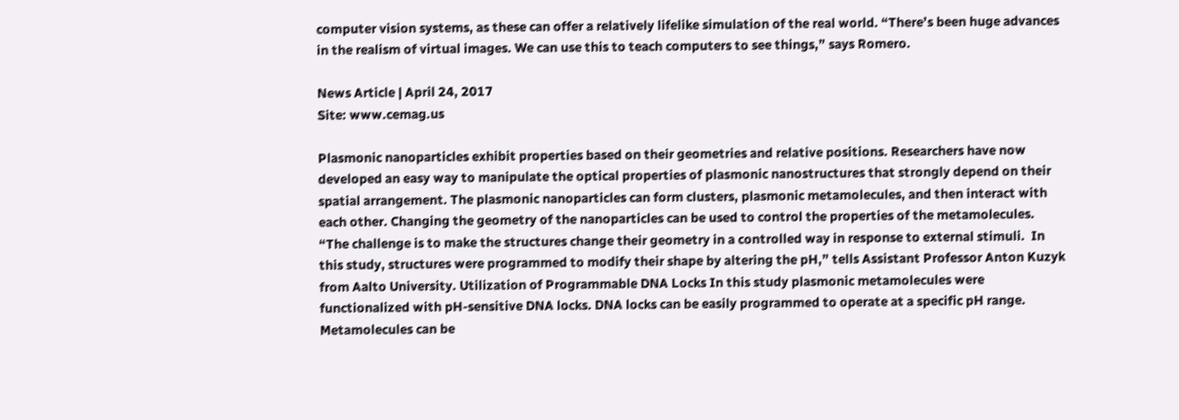computer vision systems, as these can offer a relatively lifelike simulation of the real world. “There’s been huge advances in the realism of virtual images. We can use this to teach computers to see things,” says Romero.

News Article | April 24, 2017
Site: www.cemag.us

Plasmonic nanoparticles exhibit properties based on their geometries and relative positions. Researchers have now developed an easy way to manipulate the optical properties of plasmonic nanostructures that strongly depend on their spatial arrangement. The plasmonic nanoparticles can form clusters, plasmonic metamolecules, and then interact with each other. Changing the geometry of the nanoparticles can be used to control the properties of the metamolecules. “The challenge is to make the structures change their geometry in a controlled way in response to external stimuli.  In this study, structures were programmed to modify their shape by altering the pH,” tells Assistant Professor Anton Kuzyk from Aalto University. Utilization of Programmable DNA Locks In this study plasmonic metamolecules were functionalized with pH-sensitive DNA locks. DNA locks can be easily programmed to operate at a specific pH range. Metamolecules can be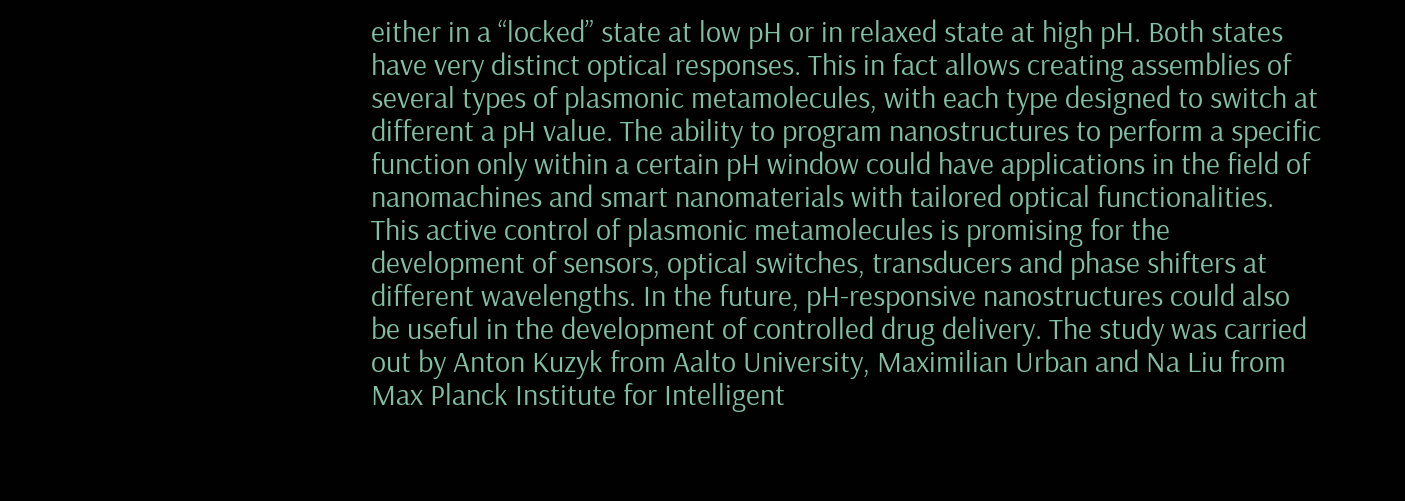either in a “locked” state at low pH or in relaxed state at high pH. Both states have very distinct optical responses. This in fact allows creating assemblies of several types of plasmonic metamolecules, with each type designed to switch at different a pH value. The ability to program nanostructures to perform a specific function only within a certain pH window could have applications in the field of nanomachines and smart nanomaterials with tailored optical functionalities. This active control of plasmonic metamolecules is promising for the development of sensors, optical switches, transducers and phase shifters at different wavelengths. In the future, pH-responsive nanostructures could also be useful in the development of controlled drug delivery. The study was carried out by Anton Kuzyk from Aalto University, Maximilian Urban and Na Liu from Max Planck Institute for Intelligent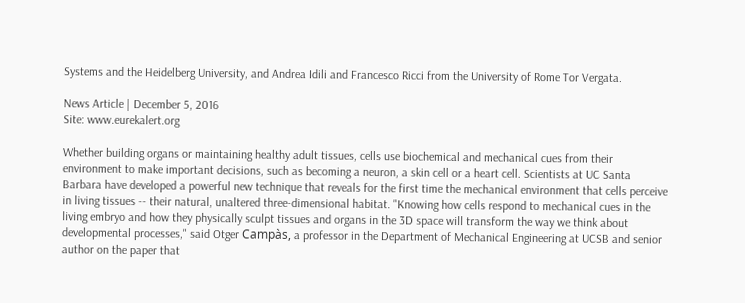Systems and the Heidelberg University, and Andrea Idili and Francesco Ricci from the University of Rome Tor Vergata.

News Article | December 5, 2016
Site: www.eurekalert.org

Whether building organs or maintaining healthy adult tissues, cells use biochemical and mechanical cues from their environment to make important decisions, such as becoming a neuron, a skin cell or a heart cell. Scientists at UC Santa Barbara have developed a powerful new technique that reveals for the first time the mechanical environment that cells perceive in living tissues -- their natural, unaltered three-dimensional habitat. "Knowing how cells respond to mechanical cues in the living embryo and how they physically sculpt tissues and organs in the 3D space will transform the way we think about developmental processes," said Otger Campàs, a professor in the Department of Mechanical Engineering at UCSB and senior author on the paper that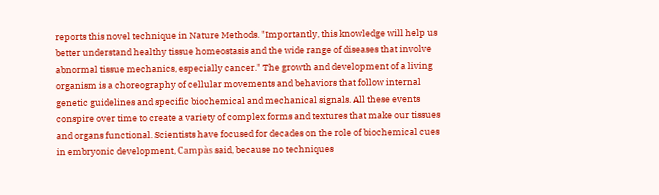reports this novel technique in Nature Methods. "Importantly, this knowledge will help us better understand healthy tissue homeostasis and the wide range of diseases that involve abnormal tissue mechanics, especially cancer." The growth and development of a living organism is a choreography of cellular movements and behaviors that follow internal genetic guidelines and specific biochemical and mechanical signals. All these events conspire over time to create a variety of complex forms and textures that make our tissues and organs functional. Scientists have focused for decades on the role of biochemical cues in embryonic development, Campàs said, because no techniques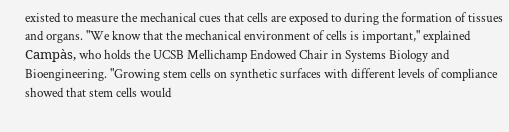existed to measure the mechanical cues that cells are exposed to during the formation of tissues and organs. "We know that the mechanical environment of cells is important," explained Campàs, who holds the UCSB Mellichamp Endowed Chair in Systems Biology and Bioengineering. "Growing stem cells on synthetic surfaces with different levels of compliance showed that stem cells would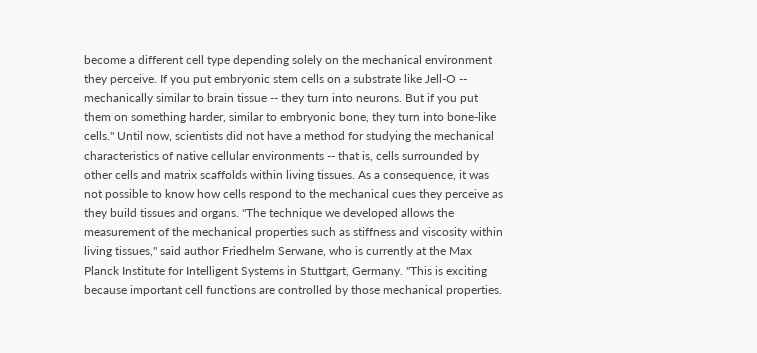become a different cell type depending solely on the mechanical environment they perceive. If you put embryonic stem cells on a substrate like Jell-O -- mechanically similar to brain tissue -- they turn into neurons. But if you put them on something harder, similar to embryonic bone, they turn into bone-like cells." Until now, scientists did not have a method for studying the mechanical characteristics of native cellular environments -- that is, cells surrounded by other cells and matrix scaffolds within living tissues. As a consequence, it was not possible to know how cells respond to the mechanical cues they perceive as they build tissues and organs. "The technique we developed allows the measurement of the mechanical properties such as stiffness and viscosity within living tissues," said author Friedhelm Serwane, who is currently at the Max Planck Institute for Intelligent Systems in Stuttgart, Germany. "This is exciting because important cell functions are controlled by those mechanical properties.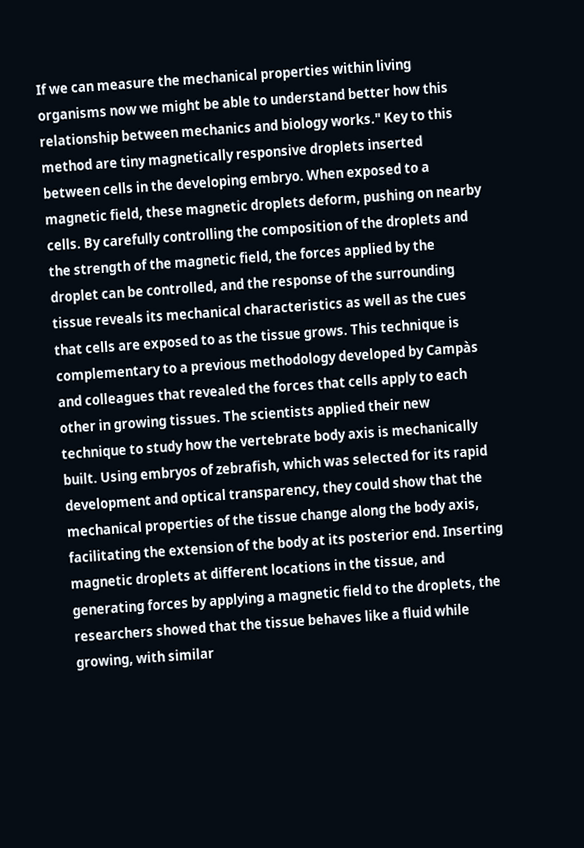If we can measure the mechanical properties within living organisms now we might be able to understand better how this relationship between mechanics and biology works." Key to this method are tiny magnetically responsive droplets inserted between cells in the developing embryo. When exposed to a magnetic field, these magnetic droplets deform, pushing on nearby cells. By carefully controlling the composition of the droplets and the strength of the magnetic field, the forces applied by the droplet can be controlled, and the response of the surrounding tissue reveals its mechanical characteristics as well as the cues that cells are exposed to as the tissue grows. This technique is complementary to a previous methodology developed by Campàs and colleagues that revealed the forces that cells apply to each other in growing tissues. The scientists applied their new technique to study how the vertebrate body axis is mechanically built. Using embryos of zebrafish, which was selected for its rapid development and optical transparency, they could show that the mechanical properties of the tissue change along the body axis, facilitating the extension of the body at its posterior end. Inserting magnetic droplets at different locations in the tissue, and generating forces by applying a magnetic field to the droplets, the researchers showed that the tissue behaves like a fluid while growing, with similar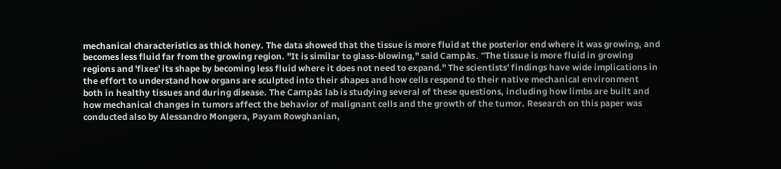mechanical characteristics as thick honey. The data showed that the tissue is more fluid at the posterior end where it was growing, and becomes less fluid far from the growing region. "It is similar to glass-blowing," said Campàs. "The tissue is more fluid in growing regions and 'fixes' its shape by becoming less fluid where it does not need to expand." The scientists' findings have wide implications in the effort to understand how organs are sculpted into their shapes and how cells respond to their native mechanical environment both in healthy tissues and during disease. The Campàs lab is studying several of these questions, including how limbs are built and how mechanical changes in tumors affect the behavior of malignant cells and the growth of the tumor. Research on this paper was conducted also by Alessandro Mongera, Payam Rowghanian,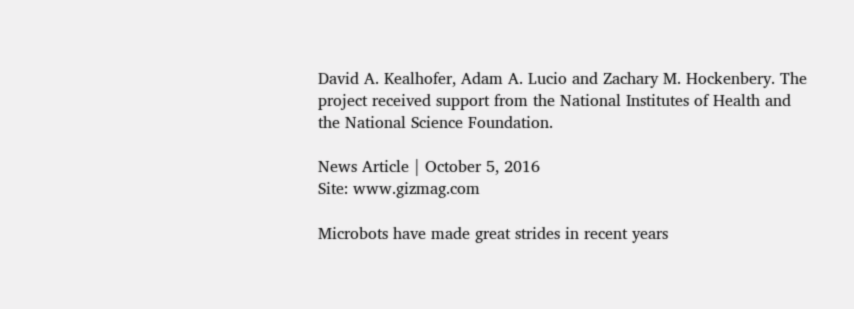David A. Kealhofer, Adam A. Lucio and Zachary M. Hockenbery. The project received support from the National Institutes of Health and the National Science Foundation.

News Article | October 5, 2016
Site: www.gizmag.com

Microbots have made great strides in recent years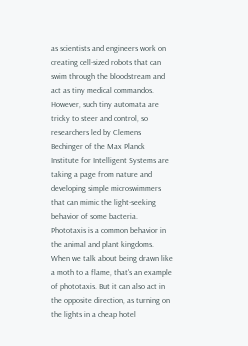as scientists and engineers work on creating cell-sized robots that can swim through the bloodstream and act as tiny medical commandos. However, such tiny automata are tricky to steer and control, so researchers led by Clemens Bechinger of the Max Planck Institute for Intelligent Systems are taking a page from nature and developing simple microswimmers that can mimic the light-seeking behavior of some bacteria. Phototaxis is a common behavior in the animal and plant kingdoms. When we talk about being drawn like a moth to a flame, that's an example of phototaxis. But it can also act in the opposite direction, as turning on the lights in a cheap hotel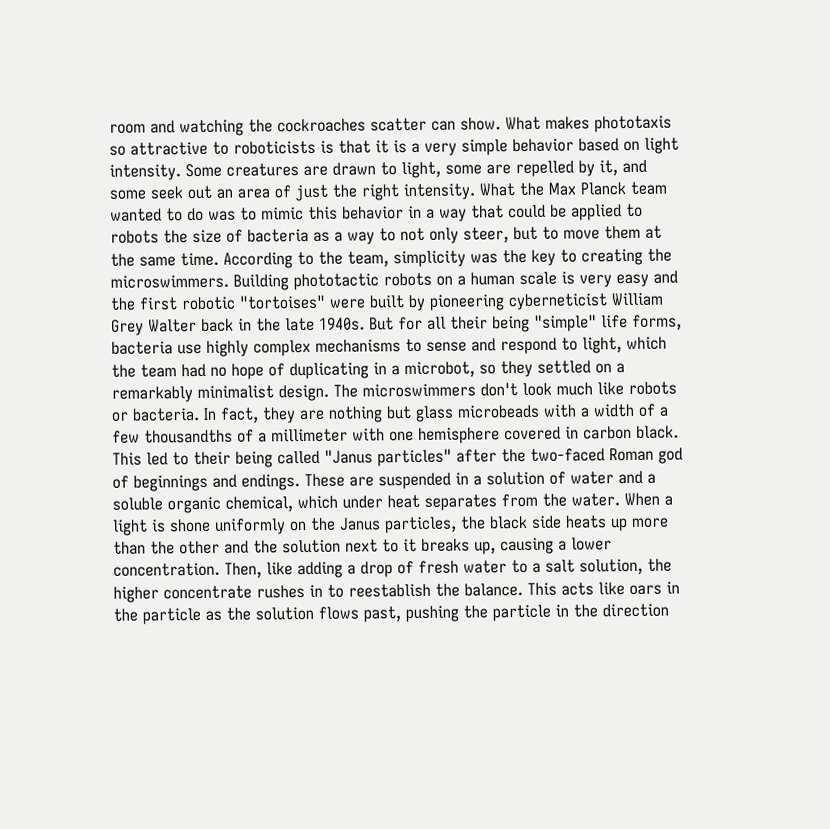room and watching the cockroaches scatter can show. What makes phototaxis so attractive to roboticists is that it is a very simple behavior based on light intensity. Some creatures are drawn to light, some are repelled by it, and some seek out an area of just the right intensity. What the Max Planck team wanted to do was to mimic this behavior in a way that could be applied to robots the size of bacteria as a way to not only steer, but to move them at the same time. According to the team, simplicity was the key to creating the microswimmers. Building phototactic robots on a human scale is very easy and the first robotic "tortoises" were built by pioneering cyberneticist William Grey Walter back in the late 1940s. But for all their being "simple" life forms, bacteria use highly complex mechanisms to sense and respond to light, which the team had no hope of duplicating in a microbot, so they settled on a remarkably minimalist design. The microswimmers don't look much like robots or bacteria. In fact, they are nothing but glass microbeads with a width of a few thousandths of a millimeter with one hemisphere covered in carbon black. This led to their being called "Janus particles" after the two-faced Roman god of beginnings and endings. These are suspended in a solution of water and a soluble organic chemical, which under heat separates from the water. When a light is shone uniformly on the Janus particles, the black side heats up more than the other and the solution next to it breaks up, causing a lower concentration. Then, like adding a drop of fresh water to a salt solution, the higher concentrate rushes in to reestablish the balance. This acts like oars in the particle as the solution flows past, pushing the particle in the direction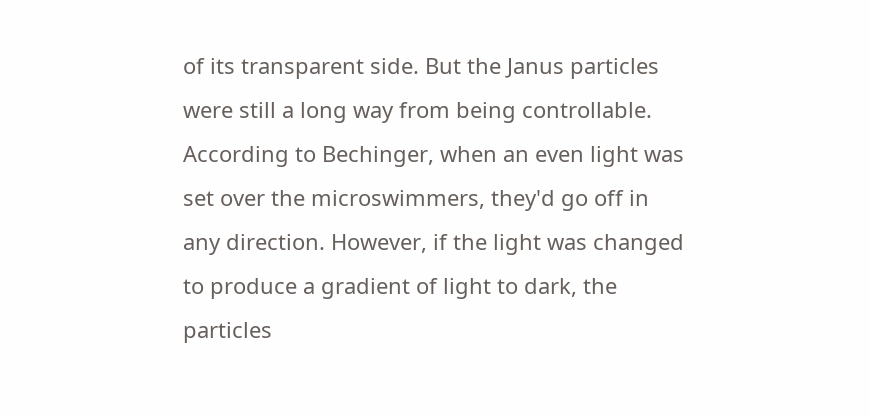of its transparent side. But the Janus particles were still a long way from being controllable. According to Bechinger, when an even light was set over the microswimmers, they'd go off in any direction. However, if the light was changed to produce a gradient of light to dark, the particles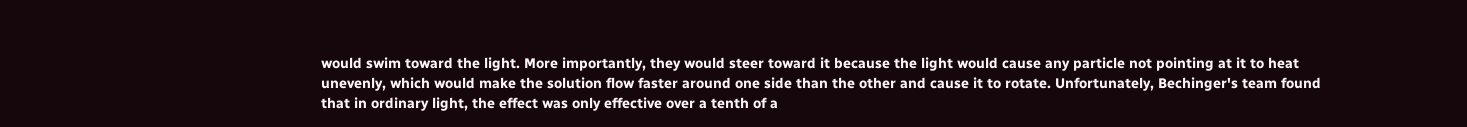would swim toward the light. More importantly, they would steer toward it because the light would cause any particle not pointing at it to heat unevenly, which would make the solution flow faster around one side than the other and cause it to rotate. Unfortunately, Bechinger's team found that in ordinary light, the effect was only effective over a tenth of a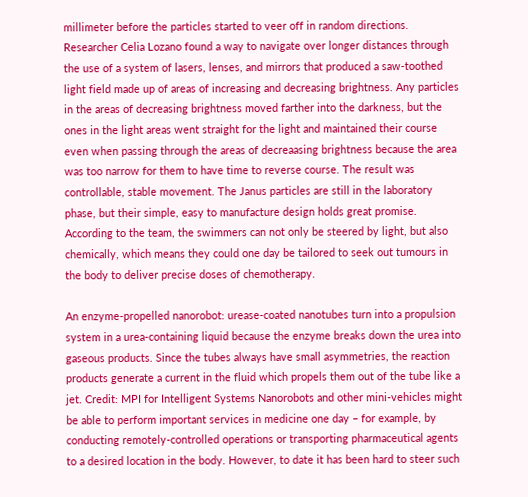millimeter before the particles started to veer off in random directions. Researcher Celia Lozano found a way to navigate over longer distances through the use of a system of lasers, lenses, and mirrors that produced a saw-toothed light field made up of areas of increasing and decreasing brightness. Any particles in the areas of decreasing brightness moved farther into the darkness, but the ones in the light areas went straight for the light and maintained their course even when passing through the areas of decreaasing brightness because the area was too narrow for them to have time to reverse course. The result was controllable, stable movement. The Janus particles are still in the laboratory phase, but their simple, easy to manufacture design holds great promise. According to the team, the swimmers can not only be steered by light, but also chemically, which means they could one day be tailored to seek out tumours in the body to deliver precise doses of chemotherapy.

An enzyme-propelled nanorobot: urease-coated nanotubes turn into a propulsion system in a urea-containing liquid because the enzyme breaks down the urea into gaseous products. Since the tubes always have small asymmetries, the reaction products generate a current in the fluid which propels them out of the tube like a jet. Credit: MPI for Intelligent Systems Nanorobots and other mini-vehicles might be able to perform important services in medicine one day – for example, by conducting remotely-controlled operations or transporting pharmaceutical agents to a desired location in the body. However, to date it has been hard to steer such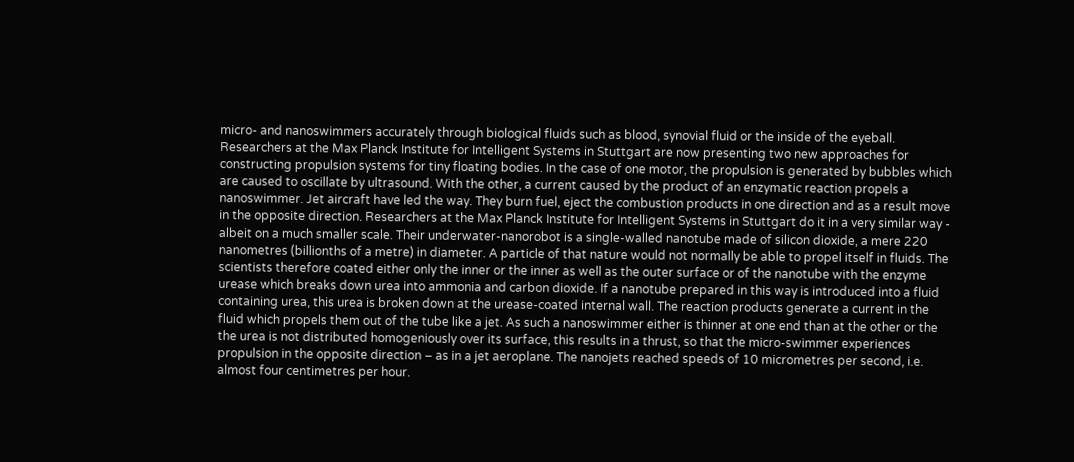micro- and nanoswimmers accurately through biological fluids such as blood, synovial fluid or the inside of the eyeball. Researchers at the Max Planck Institute for Intelligent Systems in Stuttgart are now presenting two new approaches for constructing propulsion systems for tiny floating bodies. In the case of one motor, the propulsion is generated by bubbles which are caused to oscillate by ultrasound. With the other, a current caused by the product of an enzymatic reaction propels a nanoswimmer. Jet aircraft have led the way. They burn fuel, eject the combustion products in one direction and as a result move in the opposite direction. Researchers at the Max Planck Institute for Intelligent Systems in Stuttgart do it in a very similar way - albeit on a much smaller scale. Their underwater-nanorobot is a single-walled nanotube made of silicon dioxide, a mere 220 nanometres (billionths of a metre) in diameter. A particle of that nature would not normally be able to propel itself in fluids. The scientists therefore coated either only the inner or the inner as well as the outer surface or of the nanotube with the enzyme urease which breaks down urea into ammonia and carbon dioxide. If a nanotube prepared in this way is introduced into a fluid containing urea, this urea is broken down at the urease-coated internal wall. The reaction products generate a current in the fluid which propels them out of the tube like a jet. As such a nanoswimmer either is thinner at one end than at the other or the the urea is not distributed homogeniously over its surface, this results in a thrust, so that the micro-swimmer experiences propulsion in the opposite direction – as in a jet aeroplane. The nanojets reached speeds of 10 micrometres per second, i.e. almost four centimetres per hour.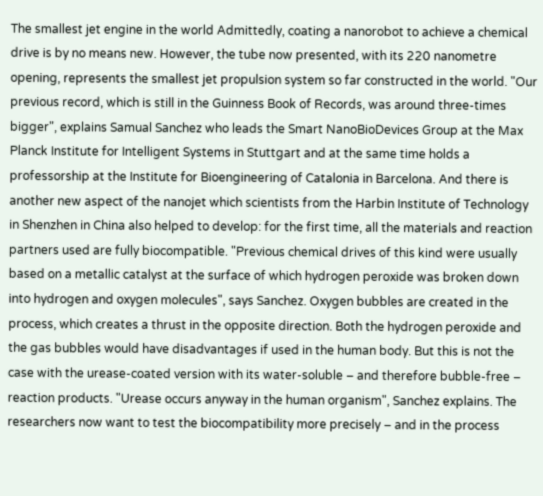The smallest jet engine in the world Admittedly, coating a nanorobot to achieve a chemical drive is by no means new. However, the tube now presented, with its 220 nanometre opening, represents the smallest jet propulsion system so far constructed in the world. "Our previous record, which is still in the Guinness Book of Records, was around three-times bigger", explains Samual Sanchez who leads the Smart NanoBioDevices Group at the Max Planck Institute for Intelligent Systems in Stuttgart and at the same time holds a professorship at the Institute for Bioengineering of Catalonia in Barcelona. And there is another new aspect of the nanojet which scientists from the Harbin Institute of Technology in Shenzhen in China also helped to develop: for the first time, all the materials and reaction partners used are fully biocompatible. "Previous chemical drives of this kind were usually based on a metallic catalyst at the surface of which hydrogen peroxide was broken down into hydrogen and oxygen molecules", says Sanchez. Oxygen bubbles are created in the process, which creates a thrust in the opposite direction. Both the hydrogen peroxide and the gas bubbles would have disadvantages if used in the human body. But this is not the case with the urease-coated version with its water-soluble – and therefore bubble-free – reaction products. "Urease occurs anyway in the human organism", Sanchez explains. The researchers now want to test the biocompatibility more precisely – and in the process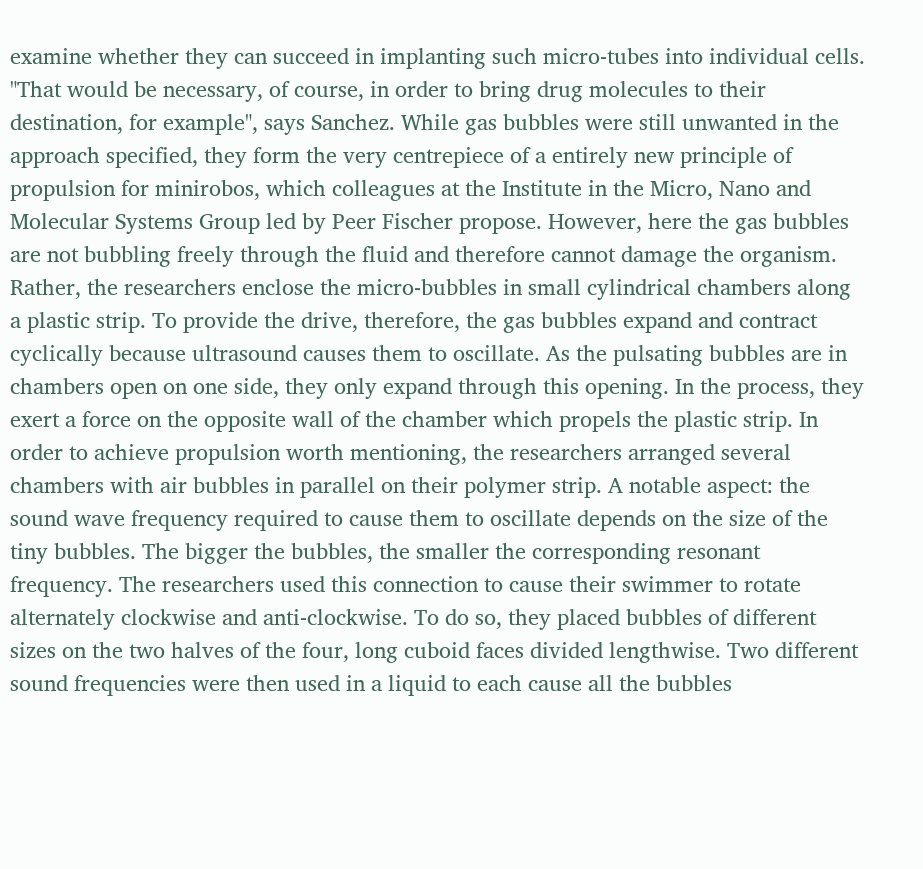examine whether they can succeed in implanting such micro-tubes into individual cells. "That would be necessary, of course, in order to bring drug molecules to their destination, for example", says Sanchez. While gas bubbles were still unwanted in the approach specified, they form the very centrepiece of a entirely new principle of propulsion for minirobos, which colleagues at the Institute in the Micro, Nano and Molecular Systems Group led by Peer Fischer propose. However, here the gas bubbles are not bubbling freely through the fluid and therefore cannot damage the organism. Rather, the researchers enclose the micro-bubbles in small cylindrical chambers along a plastic strip. To provide the drive, therefore, the gas bubbles expand and contract cyclically because ultrasound causes them to oscillate. As the pulsating bubbles are in chambers open on one side, they only expand through this opening. In the process, they exert a force on the opposite wall of the chamber which propels the plastic strip. In order to achieve propulsion worth mentioning, the researchers arranged several chambers with air bubbles in parallel on their polymer strip. A notable aspect: the sound wave frequency required to cause them to oscillate depends on the size of the tiny bubbles. The bigger the bubbles, the smaller the corresponding resonant frequency. The researchers used this connection to cause their swimmer to rotate alternately clockwise and anti-clockwise. To do so, they placed bubbles of different sizes on the two halves of the four, long cuboid faces divided lengthwise. Two different sound frequencies were then used in a liquid to each cause all the bubbles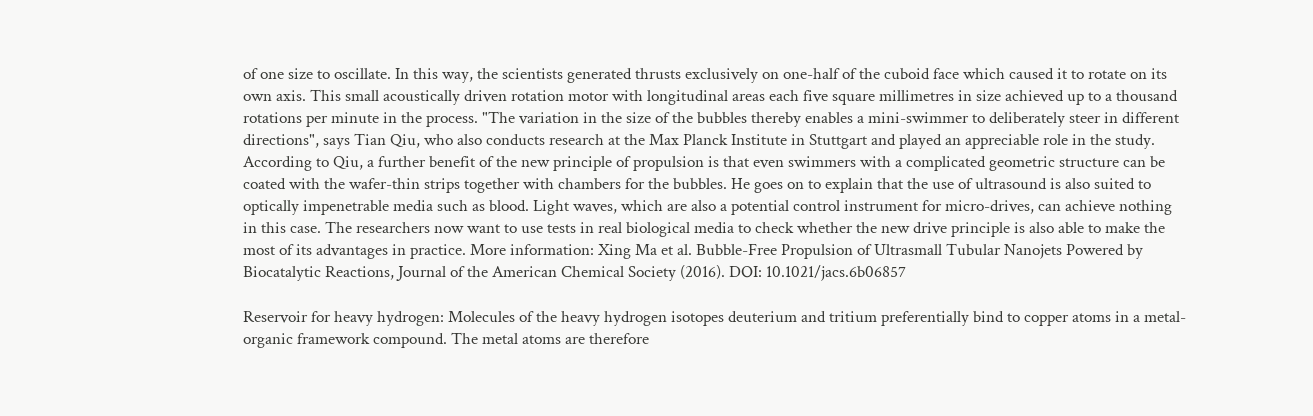of one size to oscillate. In this way, the scientists generated thrusts exclusively on one-half of the cuboid face which caused it to rotate on its own axis. This small acoustically driven rotation motor with longitudinal areas each five square millimetres in size achieved up to a thousand rotations per minute in the process. "The variation in the size of the bubbles thereby enables a mini-swimmer to deliberately steer in different directions", says Tian Qiu, who also conducts research at the Max Planck Institute in Stuttgart and played an appreciable role in the study. According to Qiu, a further benefit of the new principle of propulsion is that even swimmers with a complicated geometric structure can be coated with the wafer-thin strips together with chambers for the bubbles. He goes on to explain that the use of ultrasound is also suited to optically impenetrable media such as blood. Light waves, which are also a potential control instrument for micro-drives, can achieve nothing in this case. The researchers now want to use tests in real biological media to check whether the new drive principle is also able to make the most of its advantages in practice. More information: Xing Ma et al. Bubble-Free Propulsion of Ultrasmall Tubular Nanojets Powered by Biocatalytic Reactions, Journal of the American Chemical Society (2016). DOI: 10.1021/jacs.6b06857

Reservoir for heavy hydrogen: Molecules of the heavy hydrogen isotopes deuterium and tritium preferentially bind to copper atoms in a metal-organic framework compound. The metal atoms are therefore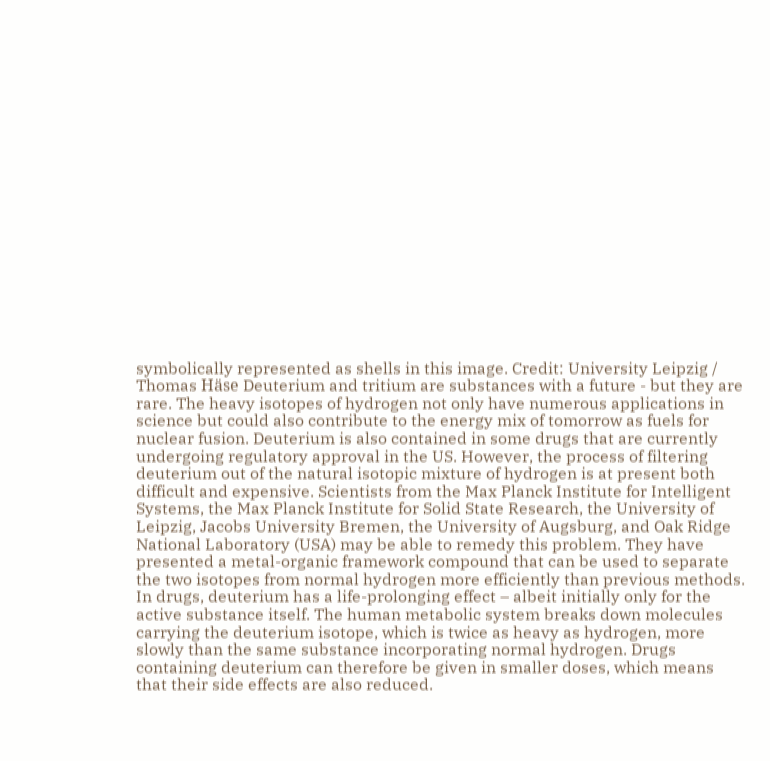symbolically represented as shells in this image. Credit: University Leipzig / Thomas Häse Deuterium and tritium are substances with a future - but they are rare. The heavy isotopes of hydrogen not only have numerous applications in science but could also contribute to the energy mix of tomorrow as fuels for nuclear fusion. Deuterium is also contained in some drugs that are currently undergoing regulatory approval in the US. However, the process of filtering deuterium out of the natural isotopic mixture of hydrogen is at present both difficult and expensive. Scientists from the Max Planck Institute for Intelligent Systems, the Max Planck Institute for Solid State Research, the University of Leipzig, Jacobs University Bremen, the University of Augsburg, and Oak Ridge National Laboratory (USA) may be able to remedy this problem. They have presented a metal-organic framework compound that can be used to separate the two isotopes from normal hydrogen more efficiently than previous methods. In drugs, deuterium has a life-prolonging effect – albeit initially only for the active substance itself. The human metabolic system breaks down molecules carrying the deuterium isotope, which is twice as heavy as hydrogen, more slowly than the same substance incorporating normal hydrogen. Drugs containing deuterium can therefore be given in smaller doses, which means that their side effects are also reduced.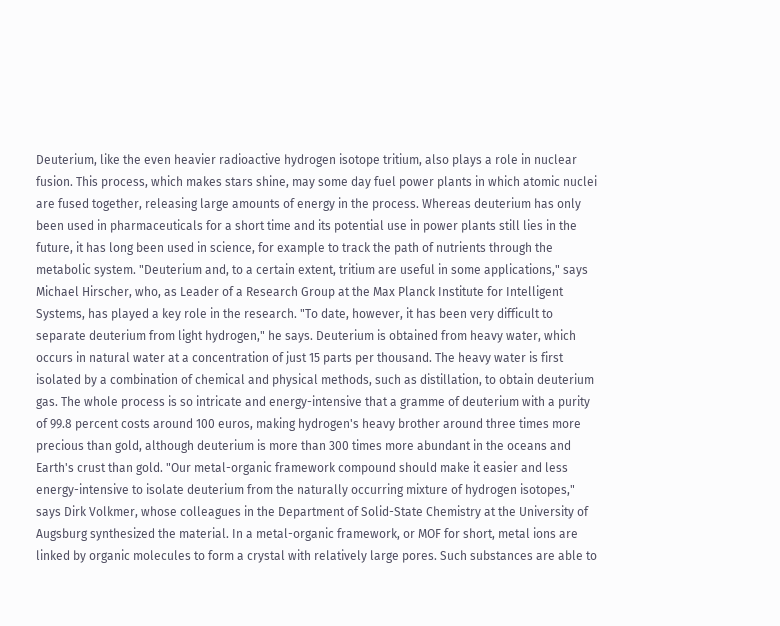Deuterium, like the even heavier radioactive hydrogen isotope tritium, also plays a role in nuclear fusion. This process, which makes stars shine, may some day fuel power plants in which atomic nuclei are fused together, releasing large amounts of energy in the process. Whereas deuterium has only been used in pharmaceuticals for a short time and its potential use in power plants still lies in the future, it has long been used in science, for example to track the path of nutrients through the metabolic system. "Deuterium and, to a certain extent, tritium are useful in some applications," says Michael Hirscher, who, as Leader of a Research Group at the Max Planck Institute for Intelligent Systems, has played a key role in the research. "To date, however, it has been very difficult to separate deuterium from light hydrogen," he says. Deuterium is obtained from heavy water, which occurs in natural water at a concentration of just 15 parts per thousand. The heavy water is first isolated by a combination of chemical and physical methods, such as distillation, to obtain deuterium gas. The whole process is so intricate and energy-intensive that a gramme of deuterium with a purity of 99.8 percent costs around 100 euros, making hydrogen's heavy brother around three times more precious than gold, although deuterium is more than 300 times more abundant in the oceans and Earth's crust than gold. "Our metal-organic framework compound should make it easier and less energy-intensive to isolate deuterium from the naturally occurring mixture of hydrogen isotopes," says Dirk Volkmer, whose colleagues in the Department of Solid-State Chemistry at the University of Augsburg synthesized the material. In a metal-organic framework, or MOF for short, metal ions are linked by organic molecules to form a crystal with relatively large pores. Such substances are able to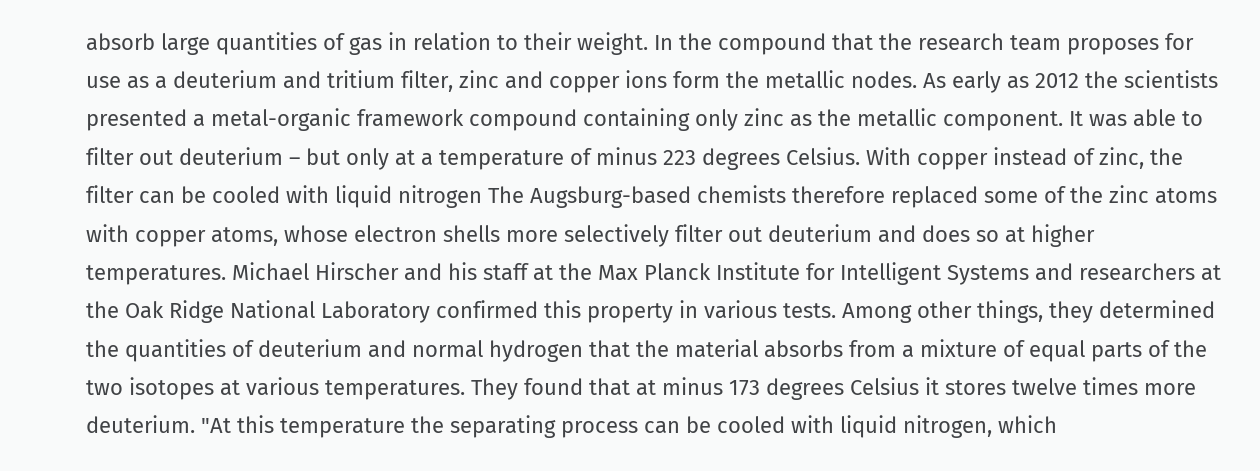absorb large quantities of gas in relation to their weight. In the compound that the research team proposes for use as a deuterium and tritium filter, zinc and copper ions form the metallic nodes. As early as 2012 the scientists presented a metal-organic framework compound containing only zinc as the metallic component. It was able to filter out deuterium – but only at a temperature of minus 223 degrees Celsius. With copper instead of zinc, the filter can be cooled with liquid nitrogen The Augsburg-based chemists therefore replaced some of the zinc atoms with copper atoms, whose electron shells more selectively filter out deuterium and does so at higher temperatures. Michael Hirscher and his staff at the Max Planck Institute for Intelligent Systems and researchers at the Oak Ridge National Laboratory confirmed this property in various tests. Among other things, they determined the quantities of deuterium and normal hydrogen that the material absorbs from a mixture of equal parts of the two isotopes at various temperatures. They found that at minus 173 degrees Celsius it stores twelve times more deuterium. "At this temperature the separating process can be cooled with liquid nitrogen, which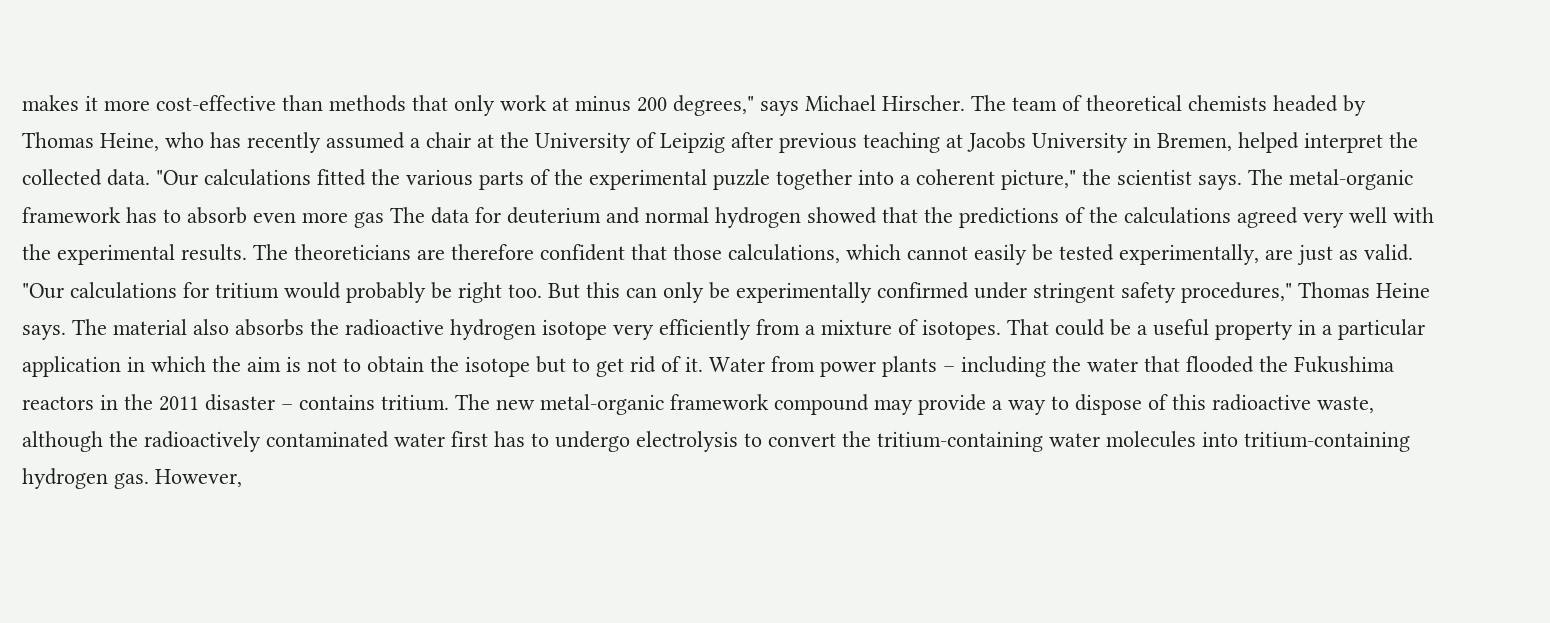makes it more cost-effective than methods that only work at minus 200 degrees," says Michael Hirscher. The team of theoretical chemists headed by Thomas Heine, who has recently assumed a chair at the University of Leipzig after previous teaching at Jacobs University in Bremen, helped interpret the collected data. "Our calculations fitted the various parts of the experimental puzzle together into a coherent picture," the scientist says. The metal-organic framework has to absorb even more gas The data for deuterium and normal hydrogen showed that the predictions of the calculations agreed very well with the experimental results. The theoreticians are therefore confident that those calculations, which cannot easily be tested experimentally, are just as valid. "Our calculations for tritium would probably be right too. But this can only be experimentally confirmed under stringent safety procedures," Thomas Heine says. The material also absorbs the radioactive hydrogen isotope very efficiently from a mixture of isotopes. That could be a useful property in a particular application in which the aim is not to obtain the isotope but to get rid of it. Water from power plants – including the water that flooded the Fukushima reactors in the 2011 disaster – contains tritium. The new metal-organic framework compound may provide a way to dispose of this radioactive waste, although the radioactively contaminated water first has to undergo electrolysis to convert the tritium-containing water molecules into tritium-containing hydrogen gas. However,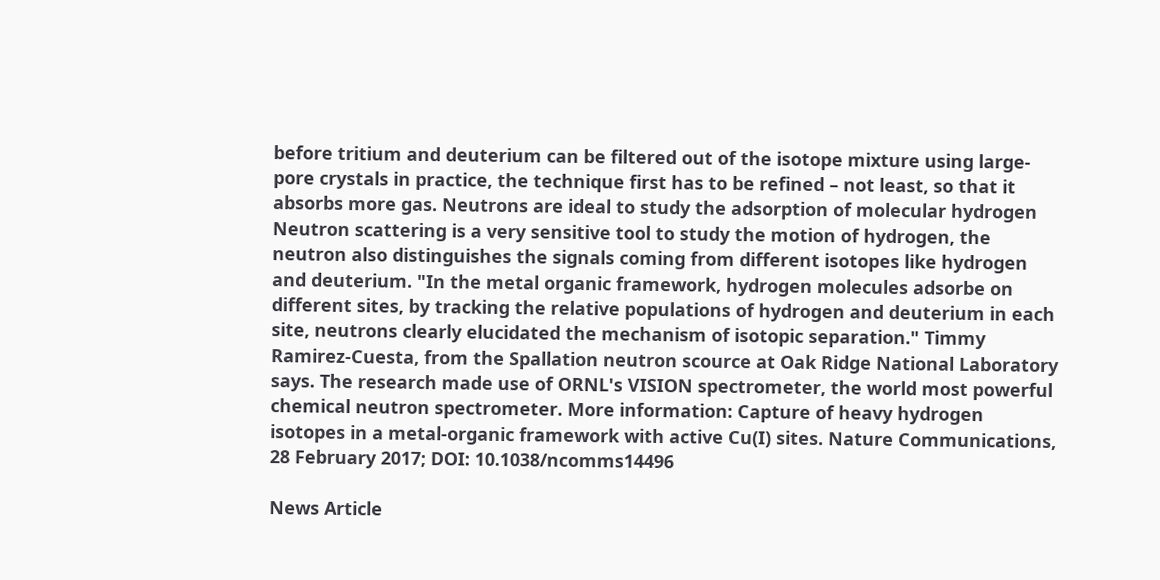before tritium and deuterium can be filtered out of the isotope mixture using large-pore crystals in practice, the technique first has to be refined – not least, so that it absorbs more gas. Neutrons are ideal to study the adsorption of molecular hydrogen Neutron scattering is a very sensitive tool to study the motion of hydrogen, the neutron also distinguishes the signals coming from different isotopes like hydrogen and deuterium. "In the metal organic framework, hydrogen molecules adsorbe on different sites, by tracking the relative populations of hydrogen and deuterium in each site, neutrons clearly elucidated the mechanism of isotopic separation." Timmy Ramirez-Cuesta, from the Spallation neutron scource at Oak Ridge National Laboratory says. The research made use of ORNL's VISION spectrometer, the world most powerful chemical neutron spectrometer. More information: Capture of heavy hydrogen isotopes in a metal-organic framework with active Cu(I) sites. Nature Communications, 28 February 2017; DOI: 10.1038/ncomms14496

News Article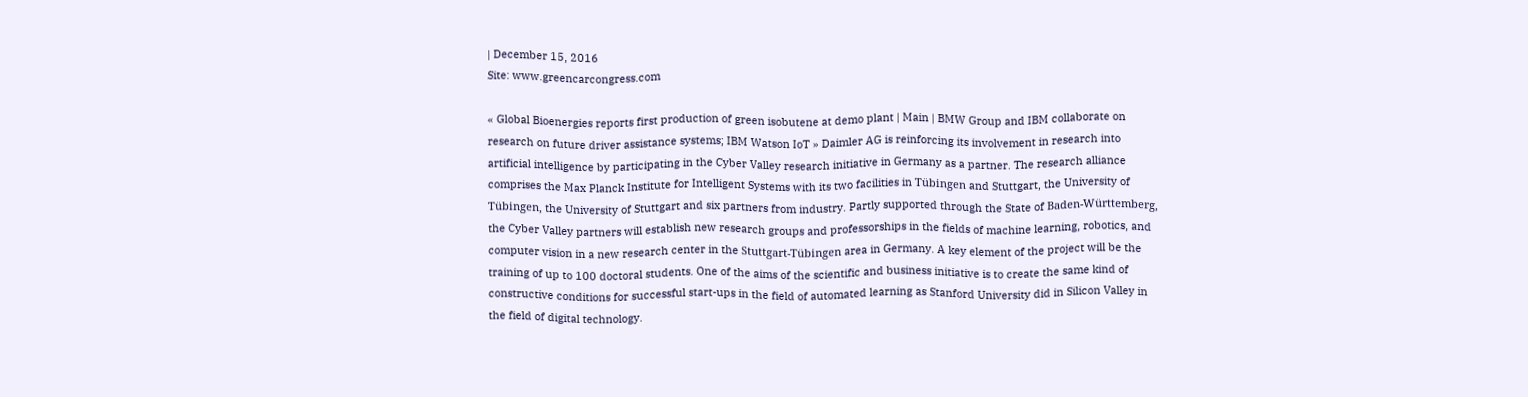| December 15, 2016
Site: www.greencarcongress.com

« Global Bioenergies reports first production of green isobutene at demo plant | Main | BMW Group and IBM collaborate on research on future driver assistance systems; IBM Watson IoT » Daimler AG is reinforcing its involvement in research into artificial intelligence by participating in the Cyber Valley research initiative in Germany as a partner. The research alliance comprises the Max Planck Institute for Intelligent Systems with its two facilities in Tübingen and Stuttgart, the University of Tübingen, the University of Stuttgart and six partners from industry. Partly supported through the State of Baden-Württemberg, the Cyber Valley partners will establish new research groups and professorships in the fields of machine learning, robotics, and computer vision in a new research center in the Stuttgart-Tübingen area in Germany. A key element of the project will be the training of up to 100 doctoral students. One of the aims of the scientific and business initiative is to create the same kind of constructive conditions for successful start-ups in the field of automated learning as Stanford University did in Silicon Valley in the field of digital technology.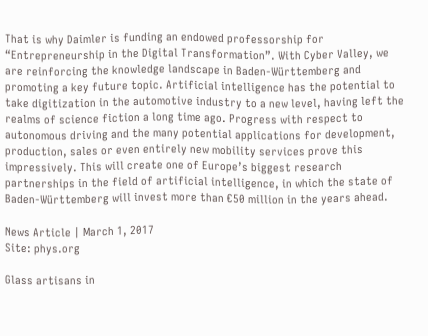That is why Daimler is funding an endowed professorship for “Entrepreneurship in the Digital Transformation”. With Cyber Valley, we are reinforcing the knowledge landscape in Baden-Württemberg and promoting a key future topic. Artificial intelligence has the potential to take digitization in the automotive industry to a new level, having left the realms of science fiction a long time ago. Progress with respect to autonomous driving and the many potential applications for development, production, sales or even entirely new mobility services prove this impressively. This will create one of Europe’s biggest research partnerships in the field of artificial intelligence, in which the state of Baden-Württemberg will invest more than €50 million in the years ahead.

News Article | March 1, 2017
Site: phys.org

Glass artisans in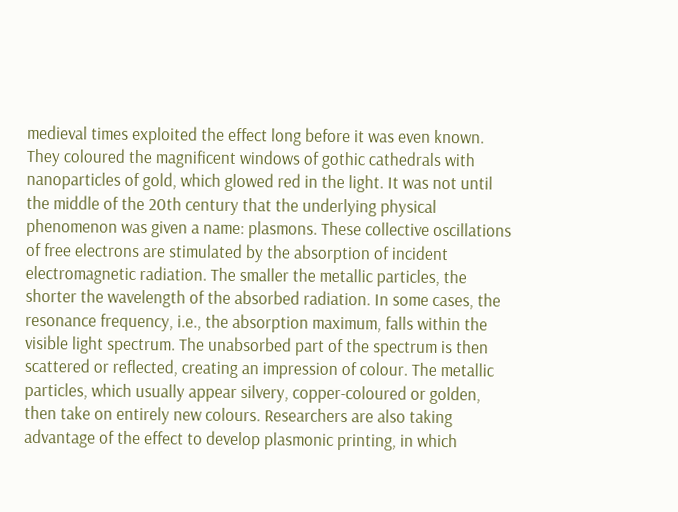medieval times exploited the effect long before it was even known. They coloured the magnificent windows of gothic cathedrals with nanoparticles of gold, which glowed red in the light. It was not until the middle of the 20th century that the underlying physical phenomenon was given a name: plasmons. These collective oscillations of free electrons are stimulated by the absorption of incident electromagnetic radiation. The smaller the metallic particles, the shorter the wavelength of the absorbed radiation. In some cases, the resonance frequency, i.e., the absorption maximum, falls within the visible light spectrum. The unabsorbed part of the spectrum is then scattered or reflected, creating an impression of colour. The metallic particles, which usually appear silvery, copper-coloured or golden, then take on entirely new colours. Researchers are also taking advantage of the effect to develop plasmonic printing, in which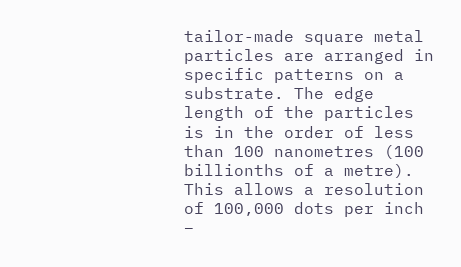tailor-made square metal particles are arranged in specific patterns on a substrate. The edge length of the particles is in the order of less than 100 nanometres (100 billionths of a metre). This allows a resolution of 100,000 dots per inch –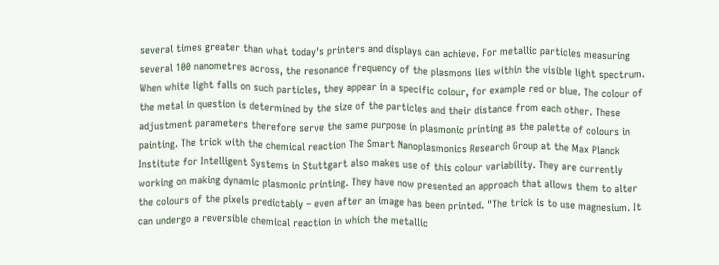several times greater than what today's printers and displays can achieve. For metallic particles measuring several 100 nanometres across, the resonance frequency of the plasmons lies within the visible light spectrum. When white light falls on such particles, they appear in a specific colour, for example red or blue. The colour of the metal in question is determined by the size of the particles and their distance from each other. These adjustment parameters therefore serve the same purpose in plasmonic printing as the palette of colours in painting. The trick with the chemical reaction The Smart Nanoplasmonics Research Group at the Max Planck Institute for Intelligent Systems in Stuttgart also makes use of this colour variability. They are currently working on making dynamic plasmonic printing. They have now presented an approach that allows them to alter the colours of the pixels predictably – even after an image has been printed. "The trick is to use magnesium. It can undergo a reversible chemical reaction in which the metallic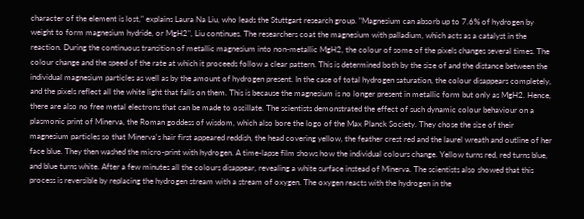character of the element is lost," explains Laura Na Liu, who leads the Stuttgart research group. "Magnesium can absorb up to 7.6% of hydrogen by weight to form magnesium hydride, or MgH2", Liu continues. The researchers coat the magnesium with palladium, which acts as a catalyst in the reaction. During the continuous transition of metallic magnesium into non-metallic MgH2, the colour of some of the pixels changes several times. The colour change and the speed of the rate at which it proceeds follow a clear pattern. This is determined both by the size of and the distance between the individual magnesium particles as well as by the amount of hydrogen present. In the case of total hydrogen saturation, the colour disappears completely, and the pixels reflect all the white light that falls on them. This is because the magnesium is no longer present in metallic form but only as MgH2. Hence, there are also no free metal electrons that can be made to oscillate. The scientists demonstrated the effect of such dynamic colour behaviour on a plasmonic print of Minerva, the Roman goddess of wisdom, which also bore the logo of the Max Planck Society. They chose the size of their magnesium particles so that Minerva's hair first appeared reddish, the head covering yellow, the feather crest red and the laurel wreath and outline of her face blue. They then washed the micro-print with hydrogen. A time-lapse film shows how the individual colours change. Yellow turns red, red turns blue, and blue turns white. After a few minutes all the colours disappear, revealing a white surface instead of Minerva. The scientists also showed that this process is reversible by replacing the hydrogen stream with a stream of oxygen. The oxygen reacts with the hydrogen in the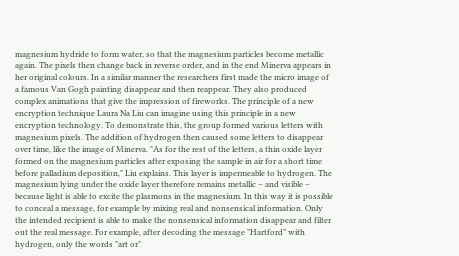magnesium hydride to form water, so that the magnesium particles become metallic again. The pixels then change back in reverse order, and in the end Minerva appears in her original colours. In a similar manner the researchers first made the micro image of a famous Van Gogh painting disappear and then reappear. They also produced complex animations that give the impression of fireworks. The principle of a new encryption technique Laura Na Liu can imagine using this principle in a new encryption technology. To demonstrate this, the group formed various letters with magnesium pixels. The addition of hydrogen then caused some letters to disappear over time, like the image of Minerva. "As for the rest of the letters, a thin oxide layer formed on the magnesium particles after exposing the sample in air for a short time before palladium deposition," Liu explains. This layer is impermeable to hydrogen. The magnesium lying under the oxide layer therefore remains metallic − and visible − because light is able to excite the plasmons in the magnesium. In this way it is possible to conceal a message, for example by mixing real and nonsensical information. Only the intended recipient is able to make the nonsensical information disappear and filter out the real message. For example, after decoding the message "Hartford" with hydrogen, only the words "art or"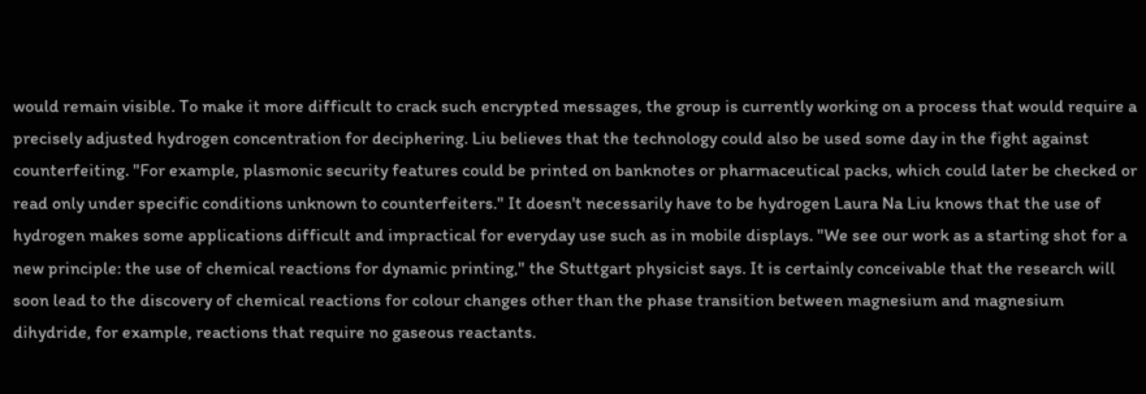would remain visible. To make it more difficult to crack such encrypted messages, the group is currently working on a process that would require a precisely adjusted hydrogen concentration for deciphering. Liu believes that the technology could also be used some day in the fight against counterfeiting. "For example, plasmonic security features could be printed on banknotes or pharmaceutical packs, which could later be checked or read only under specific conditions unknown to counterfeiters." It doesn't necessarily have to be hydrogen Laura Na Liu knows that the use of hydrogen makes some applications difficult and impractical for everyday use such as in mobile displays. "We see our work as a starting shot for a new principle: the use of chemical reactions for dynamic printing," the Stuttgart physicist says. It is certainly conceivable that the research will soon lead to the discovery of chemical reactions for colour changes other than the phase transition between magnesium and magnesium dihydride, for example, reactions that require no gaseous reactants.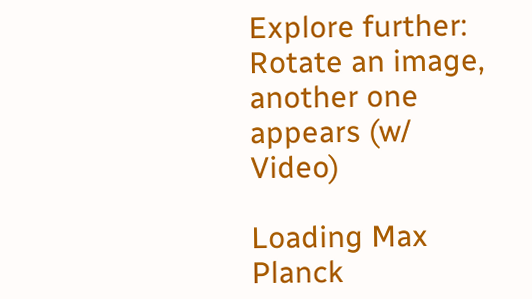Explore further: Rotate an image, another one appears (w/ Video)

Loading Max Planck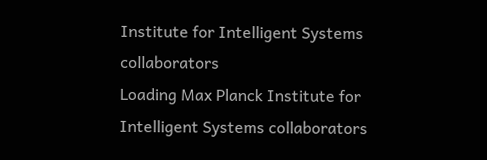Institute for Intelligent Systems collaborators
Loading Max Planck Institute for Intelligent Systems collaborators